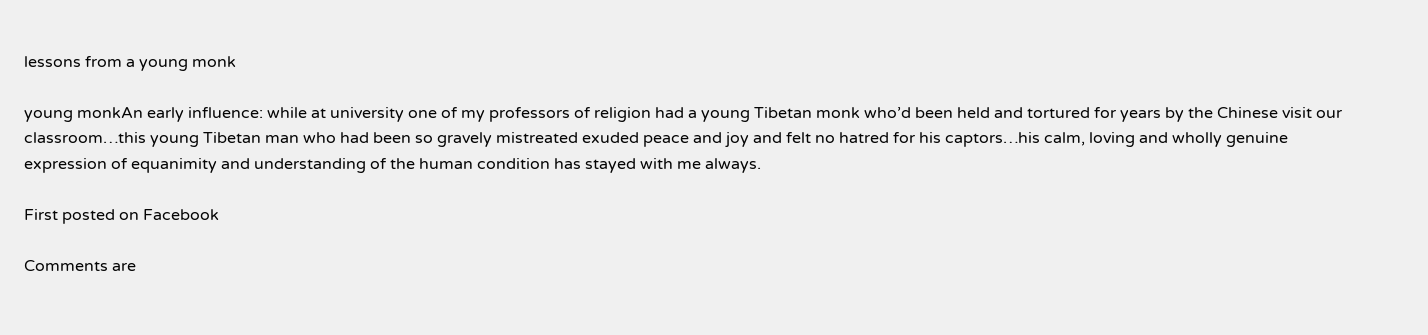lessons from a young monk

young monkAn early influence: while at university one of my professors of religion had a young Tibetan monk who’d been held and tortured for years by the Chinese visit our classroom…this young Tibetan man who had been so gravely mistreated exuded peace and joy and felt no hatred for his captors…his calm, loving and wholly genuine expression of equanimity and understanding of the human condition has stayed with me always.

First posted on Facebook

Comments are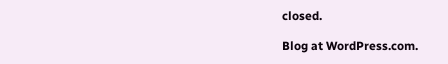closed.

Blog at WordPress.com.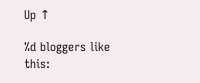Up ↑

%d bloggers like this: